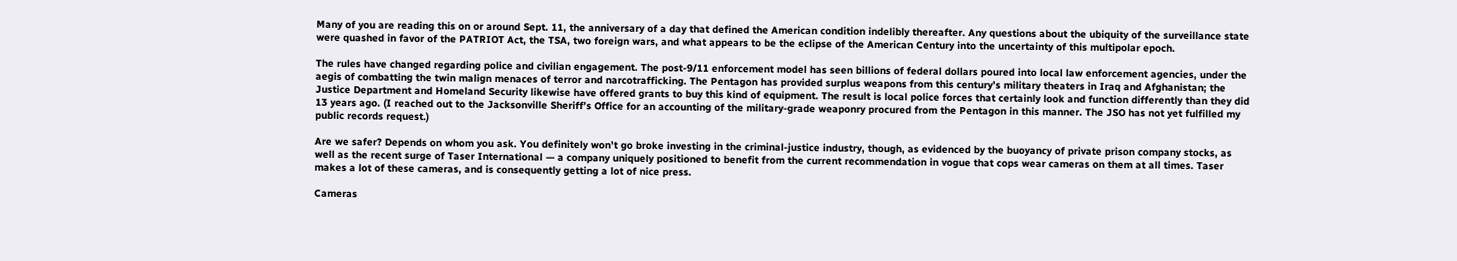Many of you are reading this on or around Sept. 11, the anniversary of a day that defined the American condition indelibly thereafter. Any questions about the ubiquity of the surveillance state were quashed in favor of the PATRIOT Act, the TSA, two foreign wars, and what appears to be the eclipse of the American Century into the uncertainty of this multipolar epoch.

The rules have changed regarding police and civilian engagement. The post-9/11 enforcement model has seen billions of federal dollars poured into local law enforcement agencies, under the aegis of combatting the twin malign menaces of terror and narcotrafficking. The Pentagon has provided surplus weapons from this century’s military theaters in Iraq and Afghanistan; the Justice Department and Homeland Security likewise have offered grants to buy this kind of equipment. The result is local police forces that certainly look and function differently than they did 13 years ago. (I reached out to the Jacksonville Sheriff’s Office for an accounting of the military-grade weaponry procured from the Pentagon in this manner. The JSO has not yet fulfilled my public records request.)

Are we safer? Depends on whom you ask. You definitely won’t go broke investing in the criminal-justice industry, though, as evidenced by the buoyancy of private prison company stocks, as well as the recent surge of Taser International — a company uniquely positioned to benefit from the current recommendation in vogue that cops wear cameras on them at all times. Taser makes a lot of these cameras, and is consequently getting a lot of nice press.

Cameras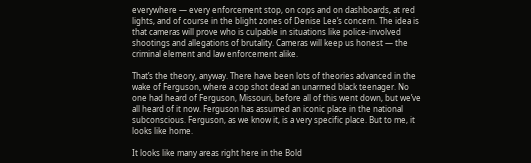everywhere — every enforcement stop, on cops and on dashboards, at red lights, and of course in the blight zones of Denise Lee’s concern. The idea is that cameras will prove who is culpable in situations like police-involved shootings and allegations of brutality. Cameras will keep us honest — the criminal element and law enforcement alike.

That’s the theory, anyway. There have been lots of theories advanced in the wake of Ferguson, where a cop shot dead an unarmed black teenager. No one had heard of Ferguson, Missouri, before all of this went down, but we’ve all heard of it now. Ferguson has assumed an iconic place in the national subconscious. Ferguson, as we know it, is a very specific place. But to me, it looks like home.

It looks like many areas right here in the Bold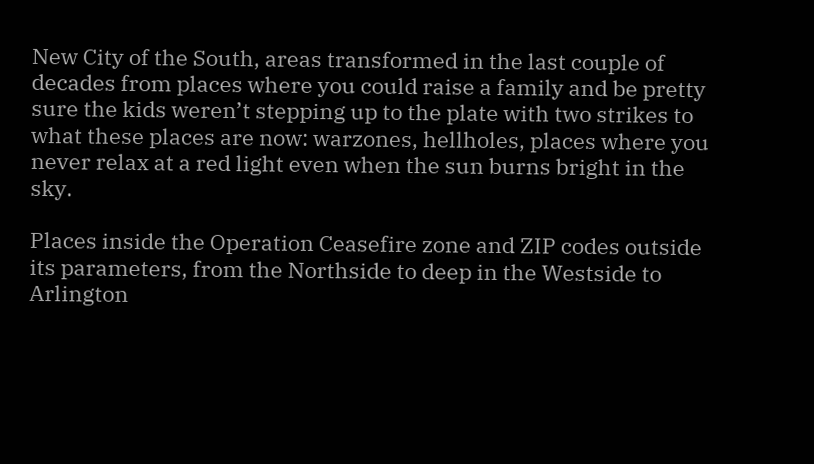New City of the South, areas transformed in the last couple of decades from places where you could raise a family and be pretty sure the kids weren’t stepping up to the plate with two strikes to what these places are now: warzones, hellholes, places where you never relax at a red light even when the sun burns bright in the sky.

Places inside the Operation Ceasefire zone and ZIP codes outside its parameters, from the Northside to deep in the Westside to Arlington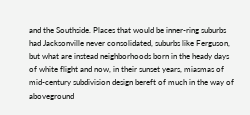and the Southside. Places that would be inner-ring suburbs had Jacksonville never consolidated, suburbs like Ferguson, but what are instead neighborhoods born in the heady days of white flight and now, in their sunset years, miasmas of mid-century subdivision design bereft of much in the way of aboveground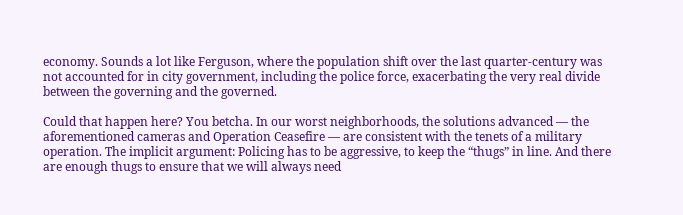economy. Sounds a lot like Ferguson, where the population shift over the last quarter-century was not accounted for in city government, including the police force, exacerbating the very real divide between the governing and the governed.

Could that happen here? You betcha. In our worst neighborhoods, the solutions advanced — the aforementioned cameras and Operation Ceasefire — are consistent with the tenets of a military operation. The implicit argument: Policing has to be aggressive, to keep the “thugs” in line. And there are enough thugs to ensure that we will always need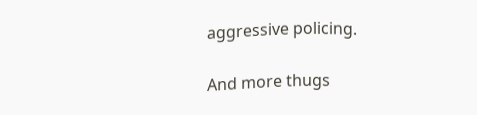aggressive policing.

And more thugs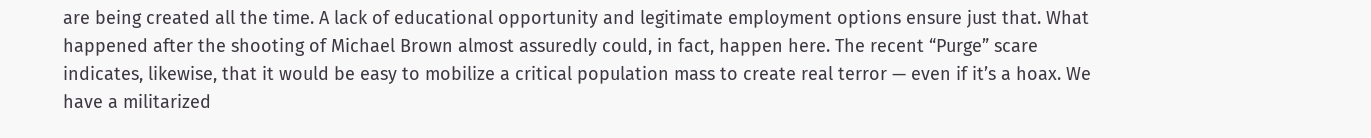are being created all the time. A lack of educational opportunity and legitimate employment options ensure just that. What happened after the shooting of Michael Brown almost assuredly could, in fact, happen here. The recent “Purge” scare indicates, likewise, that it would be easy to mobilize a critical population mass to create real terror — even if it’s a hoax. We have a militarized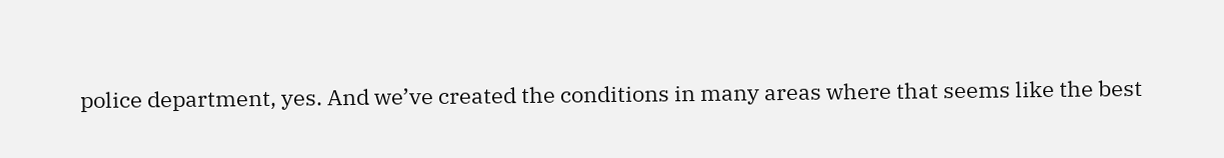police department, yes. And we’ve created the conditions in many areas where that seems like the best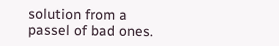solution from a passel of bad ones.